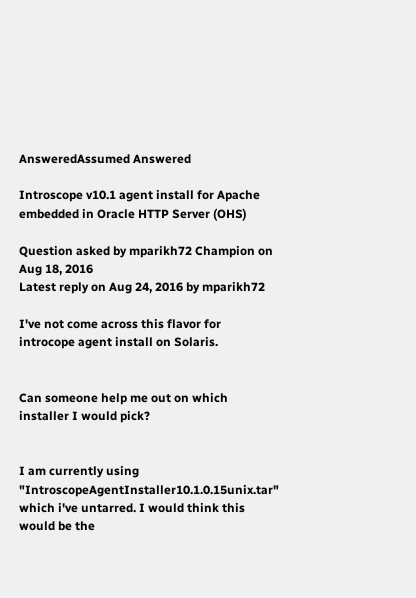AnsweredAssumed Answered

Introscope v10.1 agent install for Apache embedded in Oracle HTTP Server (OHS)

Question asked by mparikh72 Champion on Aug 18, 2016
Latest reply on Aug 24, 2016 by mparikh72

I've not come across this flavor for introcope agent install on Solaris.


Can someone help me out on which installer I would pick?


I am currently using "IntroscopeAgentInstaller10.1.0.15unix.tar" which i've untarred. I would think this would be the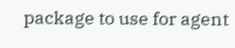package to use for agent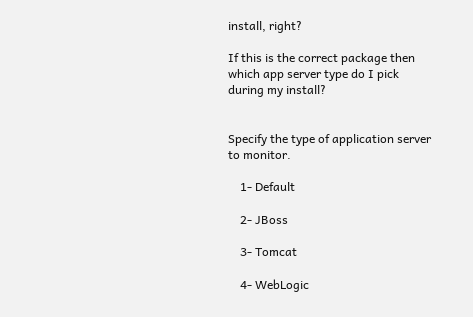install, right?

If this is the correct package then which app server type do I pick during my install?


Specify the type of application server to monitor.

    1- Default

    2- JBoss

    3- Tomcat

    4- WebLogic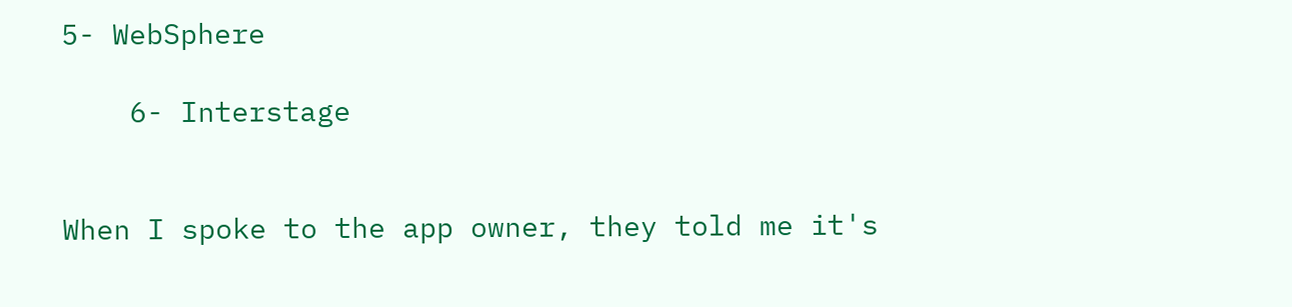5- WebSphere

    6- Interstage


When I spoke to the app owner, they told me it's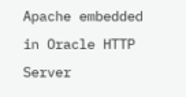Apache embedded in Oracle HTTP Server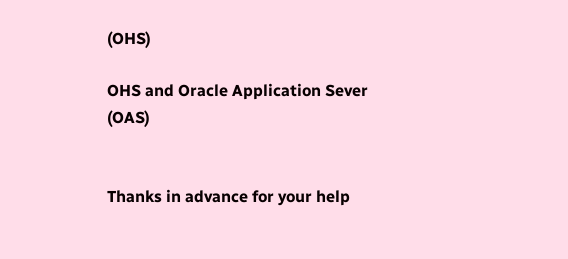(OHS)

OHS and Oracle Application Sever (OAS)


Thanks in advance for your help